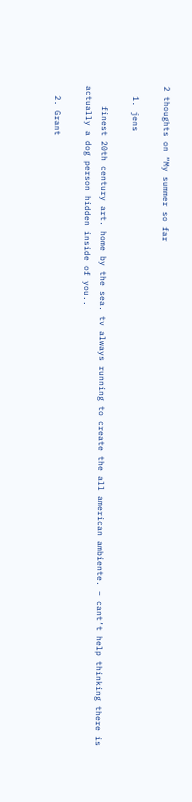2 thoughts on “My summer so far

  1. jens

    finest 20th century art. home by the sea. tv always running to create the all american ambiente. – cant’t help thinking there is actually a dog person hidden inside of you..

  2. Grant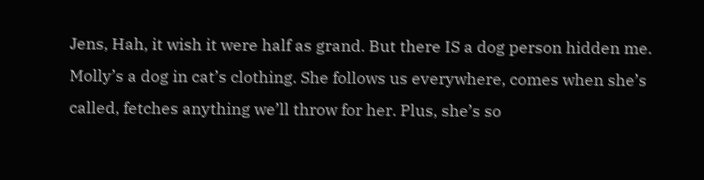Jens, Hah, it wish it were half as grand. But there IS a dog person hidden me. Molly’s a dog in cat’s clothing. She follows us everywhere, comes when she’s called, fetches anything we’ll throw for her. Plus, she’s so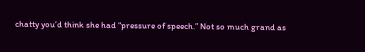chatty you’d think she had “pressure of speech.” Not so much grand as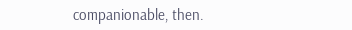companionable, then.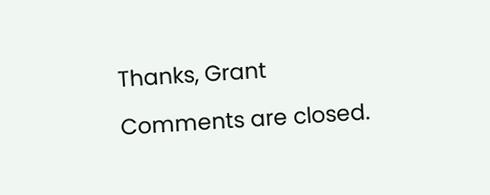Thanks, Grant

Comments are closed.